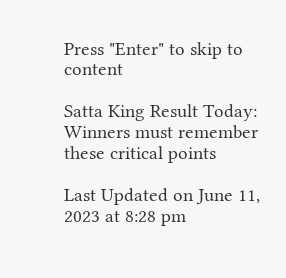Press "Enter" to skip to content

Satta King Result Today: Winners must remember these critical points

Last Updated on June 11, 2023 at 8:28 pm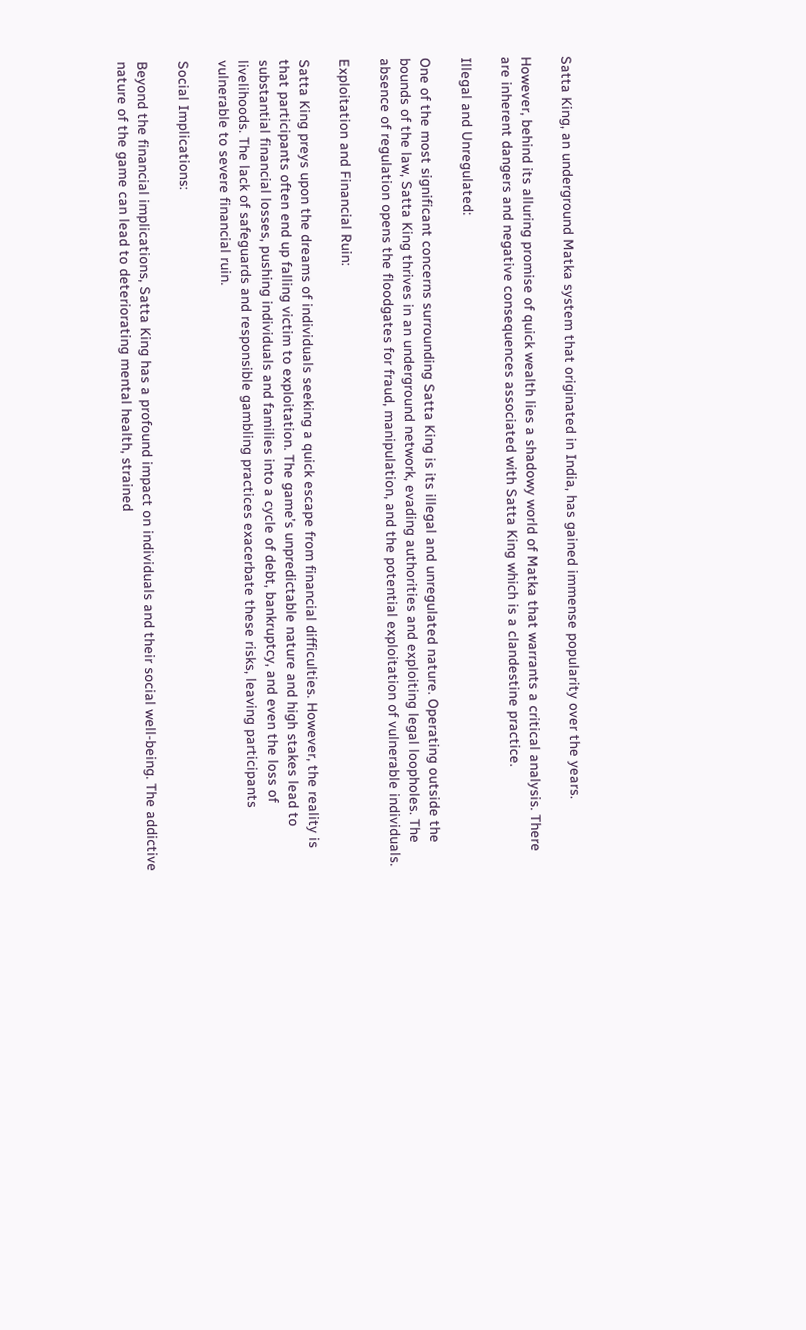Satta King, an underground Matka system that originated in India, has gained immense popularity over the years.

However, behind its alluring promise of quick wealth lies a shadowy world of Matka that warrants a critical analysis. There are inherent dangers and negative consequences associated with Satta King which is a clandestine practice.

Illegal and Unregulated:

One of the most significant concerns surrounding Satta King is its illegal and unregulated nature. Operating outside the bounds of the law, Satta King thrives in an underground network, evading authorities and exploiting legal loopholes. The absence of regulation opens the floodgates for fraud, manipulation, and the potential exploitation of vulnerable individuals.

Exploitation and Financial Ruin:

Satta King preys upon the dreams of individuals seeking a quick escape from financial difficulties. However, the reality is that participants often end up falling victim to exploitation. The game’s unpredictable nature and high stakes lead to substantial financial losses, pushing individuals and families into a cycle of debt, bankruptcy, and even the loss of livelihoods. The lack of safeguards and responsible gambling practices exacerbate these risks, leaving participants vulnerable to severe financial ruin.

Social Implications:

Beyond the financial implications, Satta King has a profound impact on individuals and their social well-being. The addictive nature of the game can lead to deteriorating mental health, strained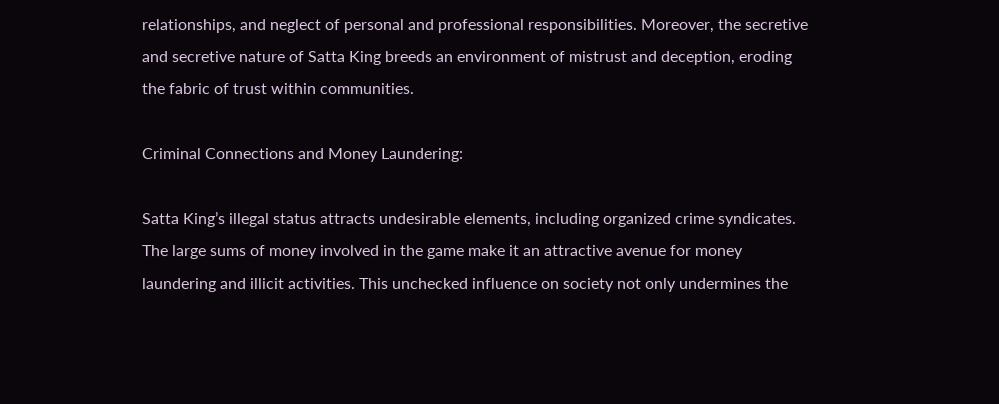relationships, and neglect of personal and professional responsibilities. Moreover, the secretive and secretive nature of Satta King breeds an environment of mistrust and deception, eroding the fabric of trust within communities.

Criminal Connections and Money Laundering:

Satta King’s illegal status attracts undesirable elements, including organized crime syndicates. The large sums of money involved in the game make it an attractive avenue for money laundering and illicit activities. This unchecked influence on society not only undermines the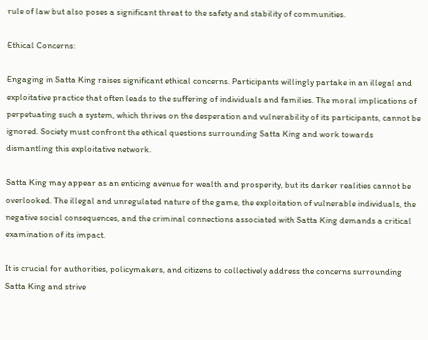rule of law but also poses a significant threat to the safety and stability of communities.

Ethical Concerns:

Engaging in Satta King raises significant ethical concerns. Participants willingly partake in an illegal and exploitative practice that often leads to the suffering of individuals and families. The moral implications of perpetuating such a system, which thrives on the desperation and vulnerability of its participants, cannot be ignored. Society must confront the ethical questions surrounding Satta King and work towards dismantling this exploitative network.

Satta King may appear as an enticing avenue for wealth and prosperity, but its darker realities cannot be overlooked. The illegal and unregulated nature of the game, the exploitation of vulnerable individuals, the negative social consequences, and the criminal connections associated with Satta King demands a critical examination of its impact.

It is crucial for authorities, policymakers, and citizens to collectively address the concerns surrounding Satta King and strive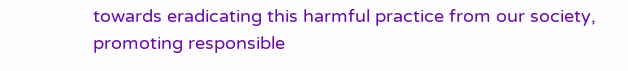towards eradicating this harmful practice from our society, promoting responsible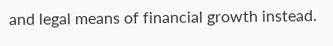and legal means of financial growth instead.